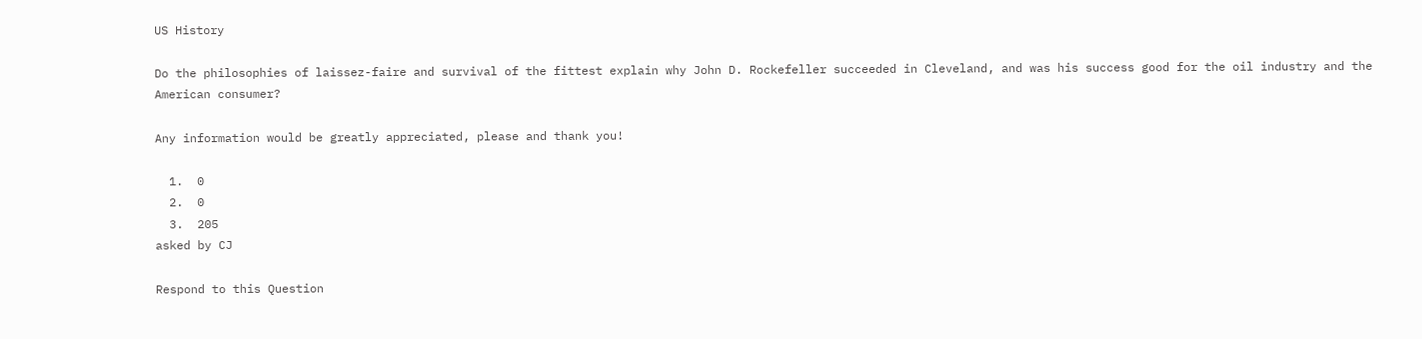US History

Do the philosophies of laissez-faire and survival of the fittest explain why John D. Rockefeller succeeded in Cleveland, and was his success good for the oil industry and the American consumer?

Any information would be greatly appreciated, please and thank you!

  1.  0
  2.  0
  3.  205
asked by CJ

Respond to this Question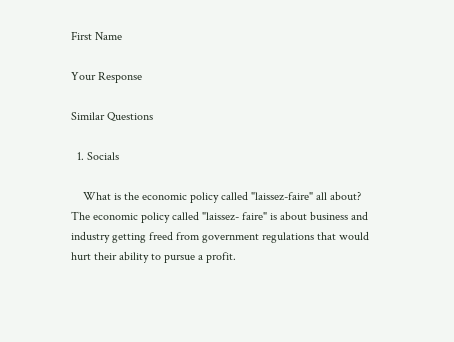First Name

Your Response

Similar Questions

  1. Socials

    What is the economic policy called "laissez-faire" all about? The economic policy called "laissez- faire" is about business and industry getting freed from government regulations that would hurt their ability to pursue a profit.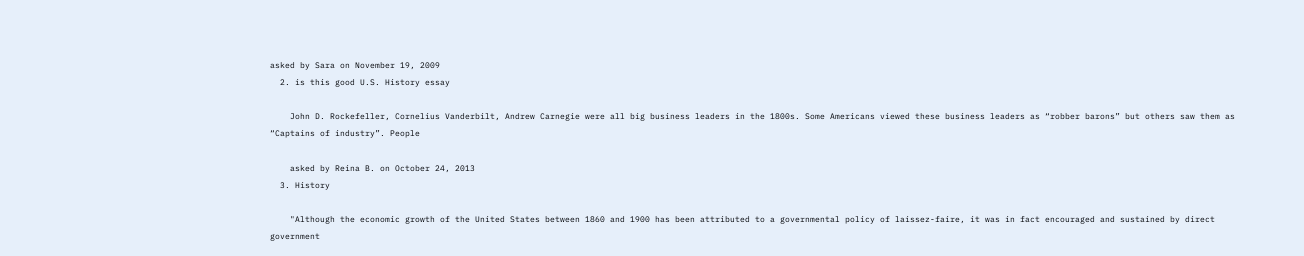asked by Sara on November 19, 2009
  2. is this good U.S. History essay

    John D. Rockefeller, Cornelius Vanderbilt, Andrew Carnegie were all big business leaders in the 1800s. Some Americans viewed these business leaders as “robber barons” but others saw them as “Captains of industry”. People

    asked by Reina B. on October 24, 2013
  3. History

    "Although the economic growth of the United States between 1860 and 1900 has been attributed to a governmental policy of laissez-faire, it was in fact encouraged and sustained by direct government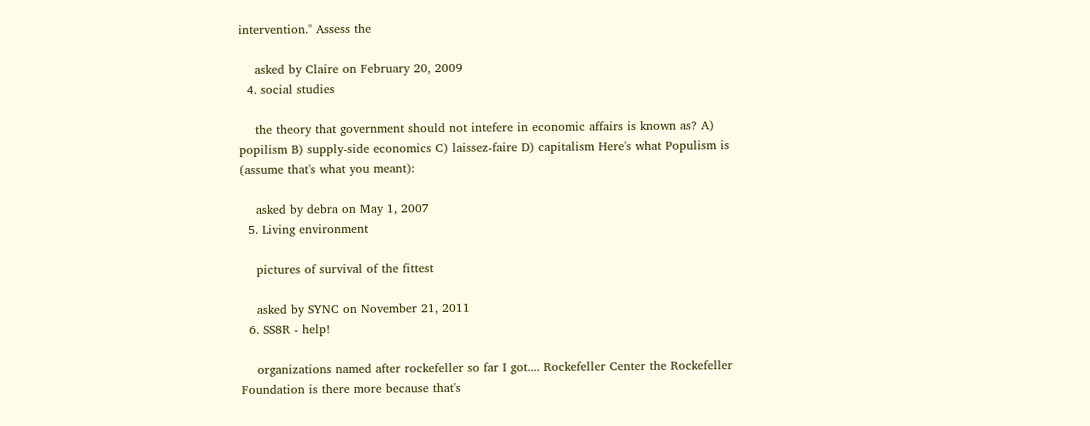intervention." Assess the

    asked by Claire on February 20, 2009
  4. social studies

    the theory that government should not intefere in economic affairs is known as? A) popilism B) supply-side economics C) laissez-faire D) capitalism Here's what Populism is (assume that's what you meant):

    asked by debra on May 1, 2007
  5. Living environment

    pictures of survival of the fittest

    asked by SYNC on November 21, 2011
  6. SS8R - help!

    organizations named after rockefeller so far I got.... Rockefeller Center the Rockefeller Foundation is there more because that's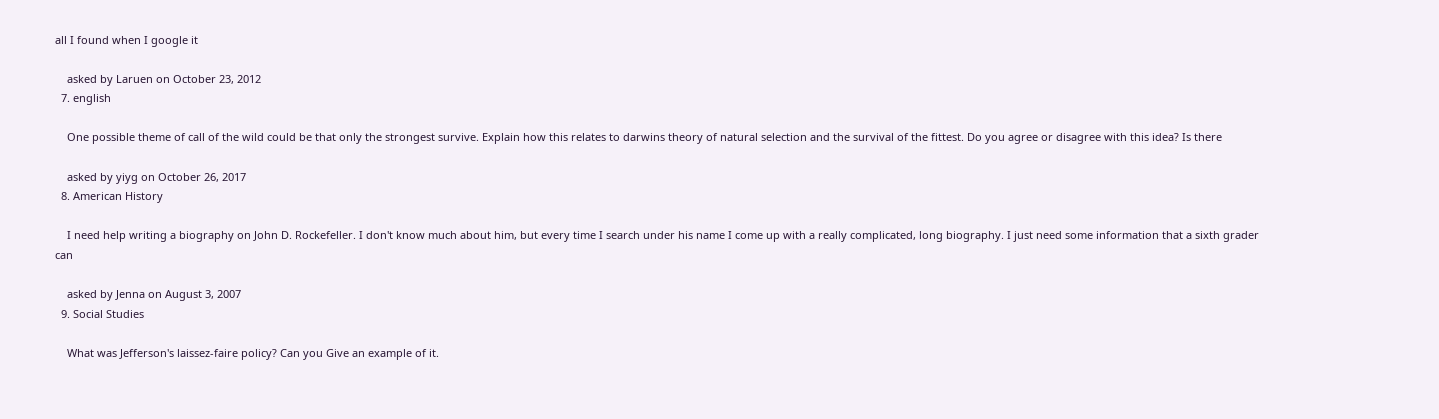all I found when I google it

    asked by Laruen on October 23, 2012
  7. english

    One possible theme of call of the wild could be that only the strongest survive. Explain how this relates to darwins theory of natural selection and the survival of the fittest. Do you agree or disagree with this idea? Is there

    asked by yiyg on October 26, 2017
  8. American History

    I need help writing a biography on John D. Rockefeller. I don't know much about him, but every time I search under his name I come up with a really complicated, long biography. I just need some information that a sixth grader can

    asked by Jenna on August 3, 2007
  9. Social Studies

    What was Jefferson's laissez-faire policy? Can you Give an example of it.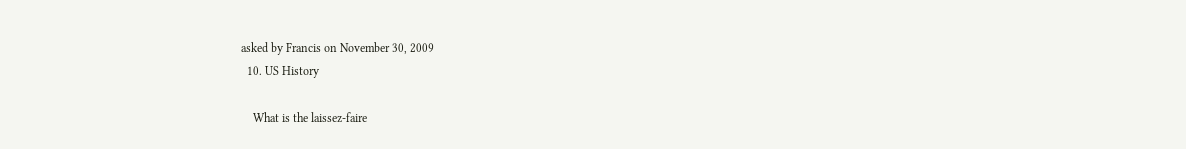asked by Francis on November 30, 2009
  10. US History

    What is the laissez-faire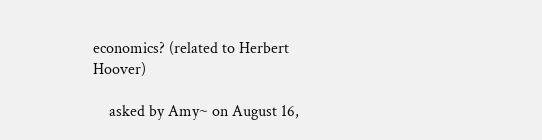economics? (related to Herbert Hoover)

    asked by Amy~ on August 16,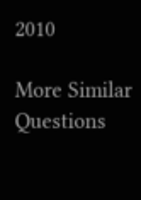2010

More Similar Questions